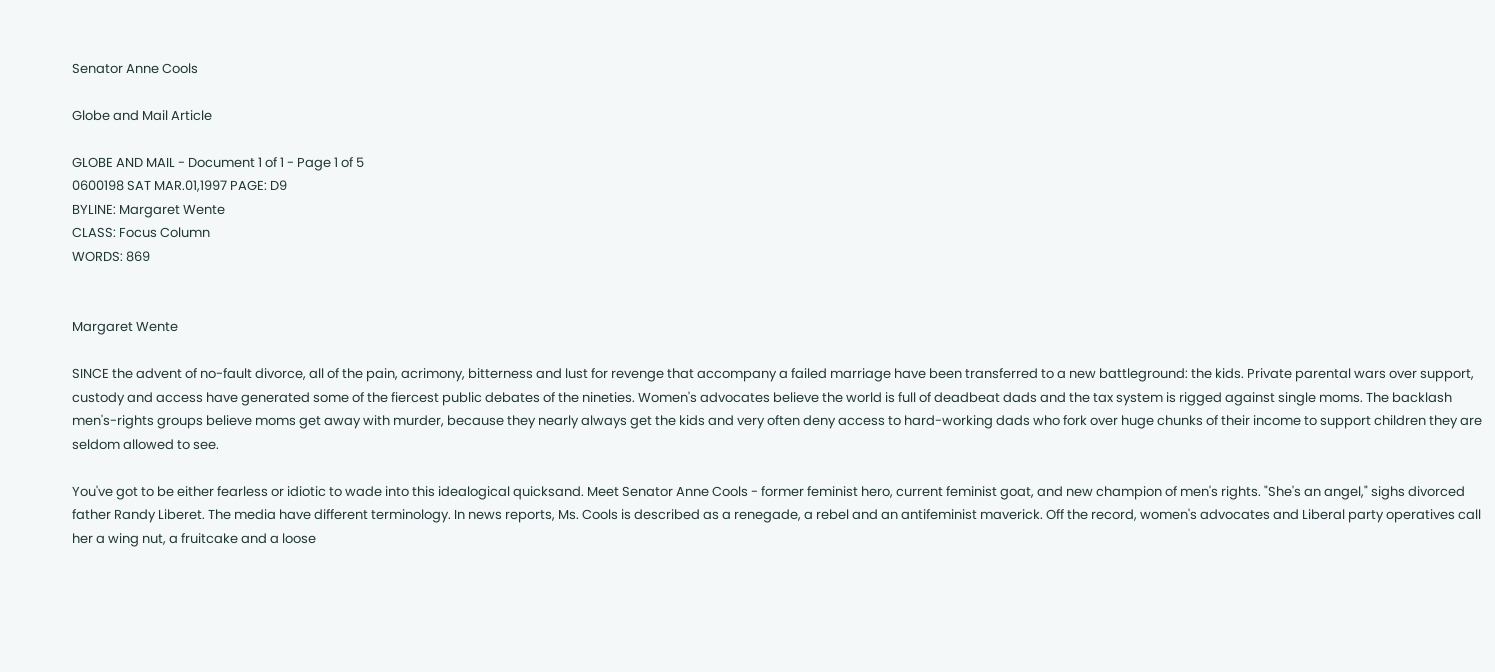Senator Anne Cools

Globe and Mail Article

GLOBE AND MAIL - Document 1 of 1 - Page 1 of 5
0600198 SAT MAR.01,1997 PAGE: D9
BYLINE: Margaret Wente
CLASS: Focus Column
WORDS: 869


Margaret Wente

SINCE the advent of no-fault divorce, all of the pain, acrimony, bitterness and lust for revenge that accompany a failed marriage have been transferred to a new battleground: the kids. Private parental wars over support, custody and access have generated some of the fiercest public debates of the nineties. Women's advocates believe the world is full of deadbeat dads and the tax system is rigged against single moms. The backlash men's-rights groups believe moms get away with murder, because they nearly always get the kids and very often deny access to hard-working dads who fork over huge chunks of their income to support children they are seldom allowed to see.

You've got to be either fearless or idiotic to wade into this idealogical quicksand. Meet Senator Anne Cools - former feminist hero, current feminist goat, and new champion of men's rights. "She's an angel," sighs divorced father Randy Liberet. The media have different terminology. In news reports, Ms. Cools is described as a renegade, a rebel and an antifeminist maverick. Off the record, women's advocates and Liberal party operatives call her a wing nut, a fruitcake and a loose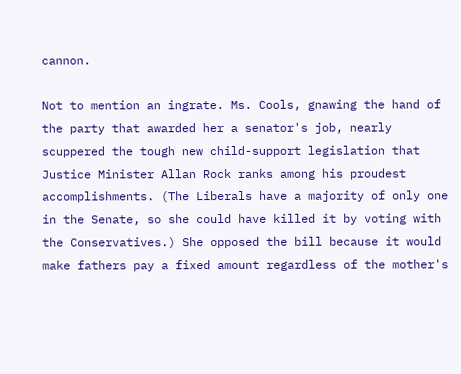cannon.

Not to mention an ingrate. Ms. Cools, gnawing the hand of the party that awarded her a senator's job, nearly scuppered the tough new child-support legislation that Justice Minister Allan Rock ranks among his proudest accomplishments. (The Liberals have a majority of only one in the Senate, so she could have killed it by voting with the Conservatives.) She opposed the bill because it would make fathers pay a fixed amount regardless of the mother's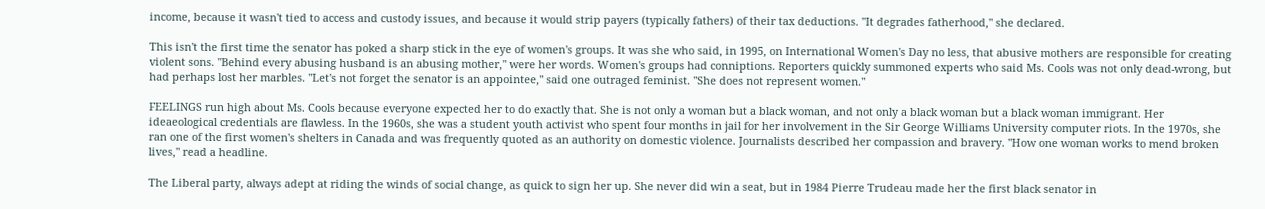income, because it wasn't tied to access and custody issues, and because it would strip payers (typically fathers) of their tax deductions. "It degrades fatherhood," she declared.

This isn't the first time the senator has poked a sharp stick in the eye of women's groups. It was she who said, in 1995, on International Women's Day no less, that abusive mothers are responsible for creating violent sons. "Behind every abusing husband is an abusing mother," were her words. Women's groups had conniptions. Reporters quickly summoned experts who said Ms. Cools was not only dead-wrong, but had perhaps lost her marbles. "Let's not forget the senator is an appointee," said one outraged feminist. "She does not represent women."

FEELINGS run high about Ms. Cools because everyone expected her to do exactly that. She is not only a woman but a black woman, and not only a black woman but a black woman immigrant. Her ideaeological credentials are flawless. In the 1960s, she was a student youth activist who spent four months in jail for her involvement in the Sir George Williams University computer riots. In the 1970s, she ran one of the first women's shelters in Canada and was frequently quoted as an authority on domestic violence. Journalists described her compassion and bravery. "How one woman works to mend broken lives," read a headline.

The Liberal party, always adept at riding the winds of social change, as quick to sign her up. She never did win a seat, but in 1984 Pierre Trudeau made her the first black senator in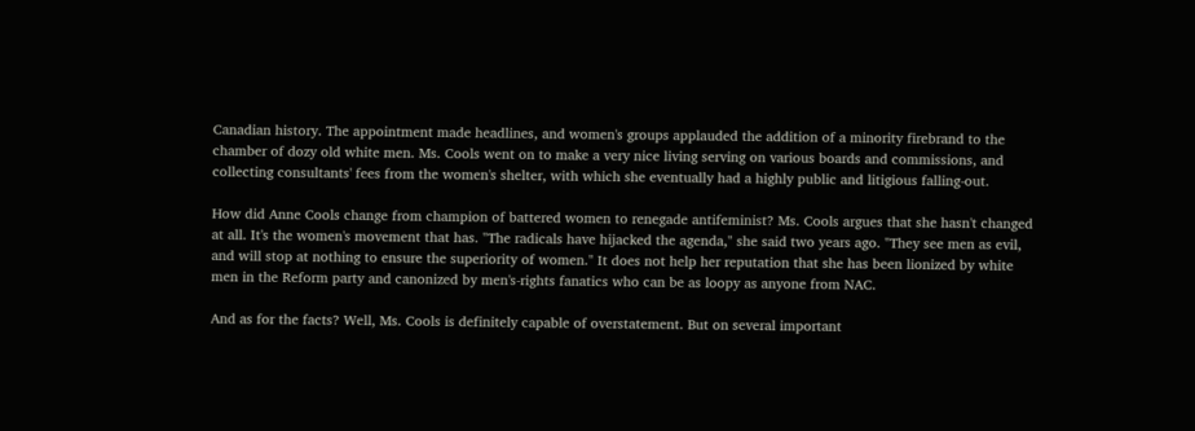Canadian history. The appointment made headlines, and women's groups applauded the addition of a minority firebrand to the chamber of dozy old white men. Ms. Cools went on to make a very nice living serving on various boards and commissions, and collecting consultants' fees from the women's shelter, with which she eventually had a highly public and litigious falling-out.

How did Anne Cools change from champion of battered women to renegade antifeminist? Ms. Cools argues that she hasn't changed at all. It's the women's movement that has. "The radicals have hijacked the agenda," she said two years ago. "They see men as evil, and will stop at nothing to ensure the superiority of women." It does not help her reputation that she has been lionized by white men in the Reform party and canonized by men's-rights fanatics who can be as loopy as anyone from NAC.

And as for the facts? Well, Ms. Cools is definitely capable of overstatement. But on several important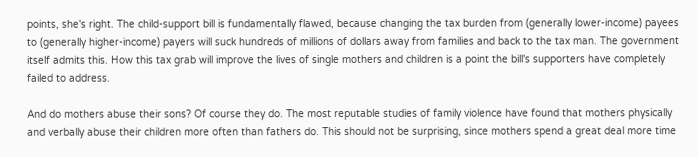points, she's right. The child-support bill is fundamentally flawed, because changing the tax burden from (generally lower-income) payees to (generally higher-income) payers will suck hundreds of millions of dollars away from families and back to the tax man. The government itself admits this. How this tax grab will improve the lives of single mothers and children is a point the bill's supporters have completely failed to address.

And do mothers abuse their sons? Of course they do. The most reputable studies of family violence have found that mothers physically and verbally abuse their children more often than fathers do. This should not be surprising, since mothers spend a great deal more time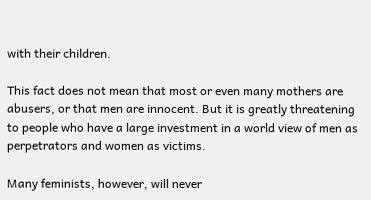with their children.

This fact does not mean that most or even many mothers are abusers, or that men are innocent. But it is greatly threatening to people who have a large investment in a world view of men as perpetrators and women as victims.

Many feminists, however, will never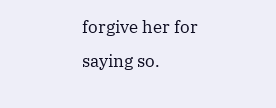forgive her for saying so.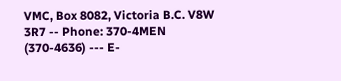VMC, Box 8082, Victoria B.C. V8W 3R7 -- Phone: 370-4MEN (370-4636) --- E-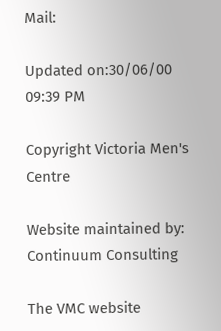Mail:

Updated on:30/06/00 09:39 PM

Copyright Victoria Men's Centre

Website maintained by: Continuum Consulting

The VMC website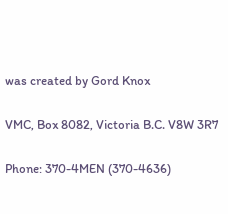was created by Gord Knox

VMC, Box 8082, Victoria B.C. V8W 3R7

Phone: 370-4MEN (370-4636)